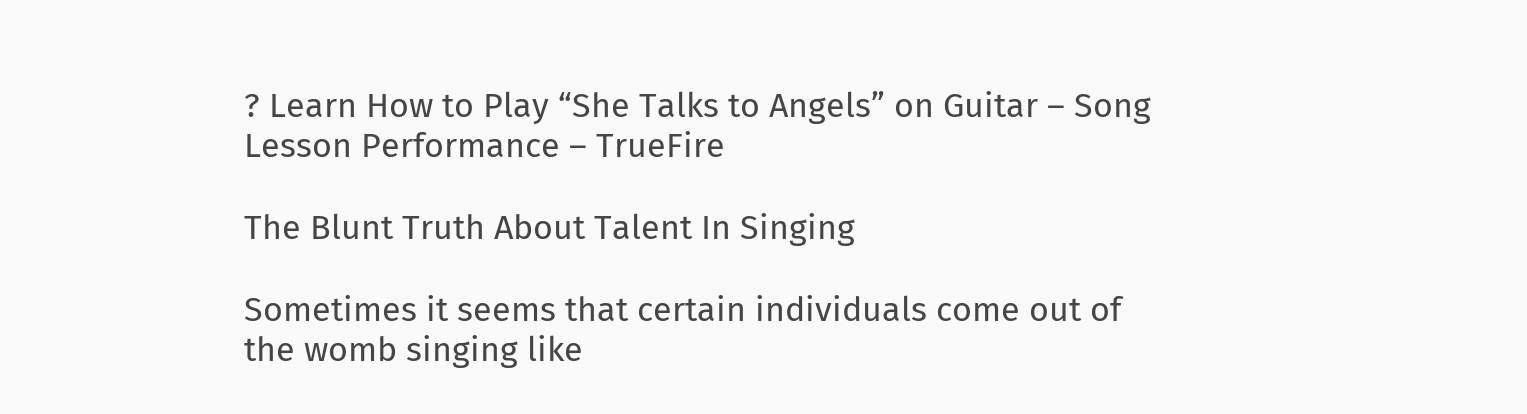? Learn How to Play “She Talks to Angels” on Guitar – Song Lesson Performance – TrueFire

The Blunt Truth About Talent In Singing

Sometimes it seems that certain individuals come out of the womb singing like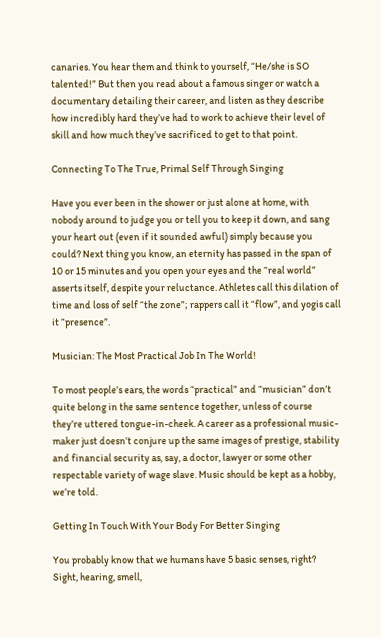canaries. You hear them and think to yourself, “He/she is SO talented!” But then you read about a famous singer or watch a documentary detailing their career, and listen as they describe how incredibly hard they’ve had to work to achieve their level of skill and how much they’ve sacrificed to get to that point.

Connecting To The True, Primal Self Through Singing

Have you ever been in the shower or just alone at home, with nobody around to judge you or tell you to keep it down, and sang your heart out (even if it sounded awful) simply because you could? Next thing you know, an eternity has passed in the span of 10 or 15 minutes and you open your eyes and the “real world” asserts itself, despite your reluctance. Athletes call this dilation of time and loss of self “the zone”; rappers call it “flow”, and yogis call it “presence”.

Musician: The Most Practical Job In The World!

To most people’s ears, the words “practical” and “musician” don’t quite belong in the same sentence together, unless of course they’re uttered tongue-in-cheek. A career as a professional music-maker just doesn’t conjure up the same images of prestige, stability and financial security as, say, a doctor, lawyer or some other respectable variety of wage slave. Music should be kept as a hobby, we’re told.

Getting In Touch With Your Body For Better Singing

You probably know that we humans have 5 basic senses, right? Sight, hearing, smell,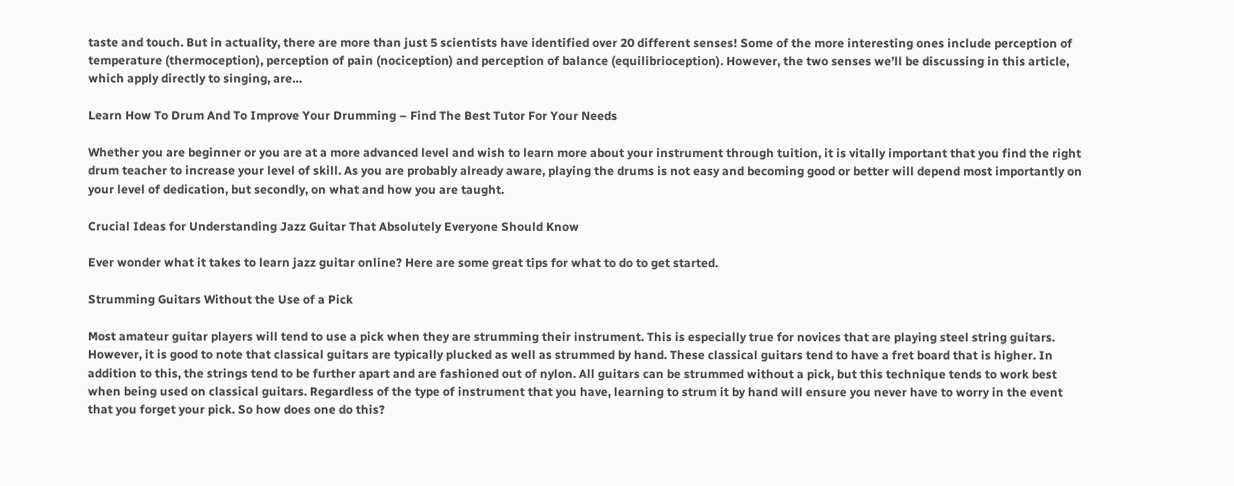taste and touch. But in actuality, there are more than just 5 scientists have identified over 20 different senses! Some of the more interesting ones include perception of temperature (thermoception), perception of pain (nociception) and perception of balance (equilibrioception). However, the two senses we’ll be discussing in this article, which apply directly to singing, are…

Learn How To Drum And To Improve Your Drumming – Find The Best Tutor For Your Needs

Whether you are beginner or you are at a more advanced level and wish to learn more about your instrument through tuition, it is vitally important that you find the right drum teacher to increase your level of skill. As you are probably already aware, playing the drums is not easy and becoming good or better will depend most importantly on your level of dedication, but secondly, on what and how you are taught.

Crucial Ideas for Understanding Jazz Guitar That Absolutely Everyone Should Know

Ever wonder what it takes to learn jazz guitar online? Here are some great tips for what to do to get started.

Strumming Guitars Without the Use of a Pick

Most amateur guitar players will tend to use a pick when they are strumming their instrument. This is especially true for novices that are playing steel string guitars. However, it is good to note that classical guitars are typically plucked as well as strummed by hand. These classical guitars tend to have a fret board that is higher. In addition to this, the strings tend to be further apart and are fashioned out of nylon. All guitars can be strummed without a pick, but this technique tends to work best when being used on classical guitars. Regardless of the type of instrument that you have, learning to strum it by hand will ensure you never have to worry in the event that you forget your pick. So how does one do this?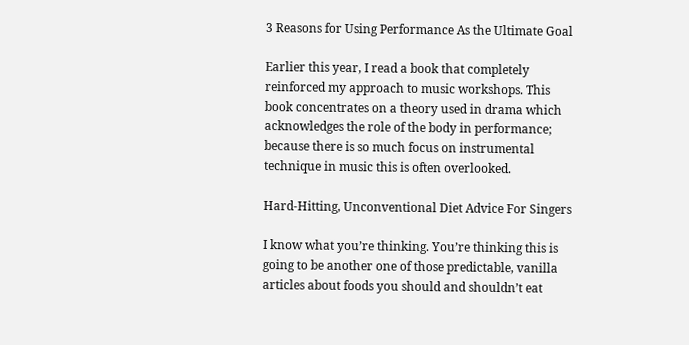3 Reasons for Using Performance As the Ultimate Goal

Earlier this year, I read a book that completely reinforced my approach to music workshops. This book concentrates on a theory used in drama which acknowledges the role of the body in performance; because there is so much focus on instrumental technique in music this is often overlooked.

Hard-Hitting, Unconventional Diet Advice For Singers

I know what you’re thinking. You’re thinking this is going to be another one of those predictable, vanilla articles about foods you should and shouldn’t eat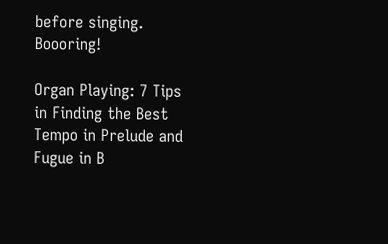before singing. Boooring!

Organ Playing: 7 Tips in Finding the Best Tempo in Prelude and Fugue in B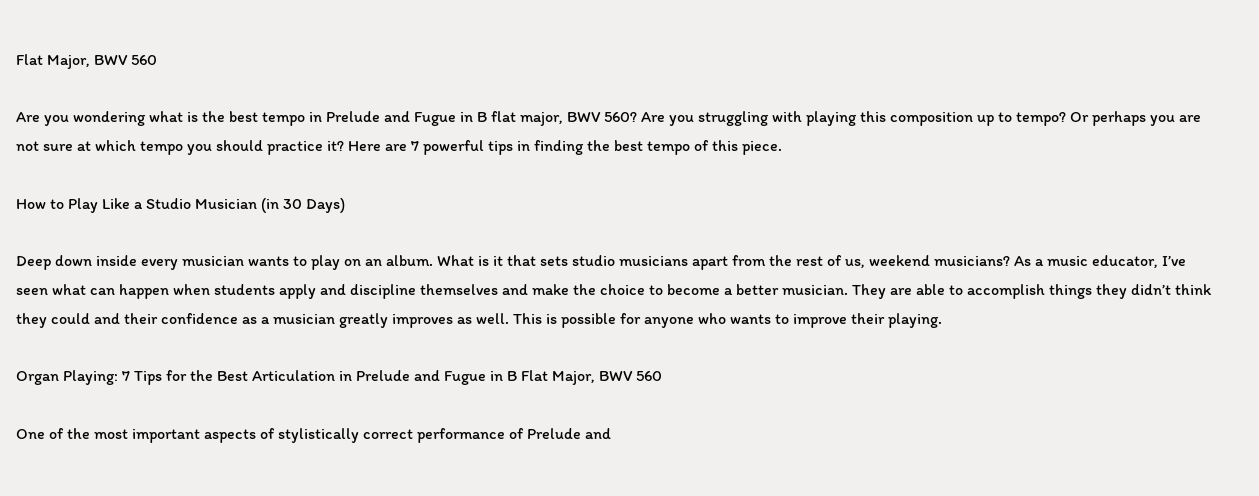Flat Major, BWV 560

Are you wondering what is the best tempo in Prelude and Fugue in B flat major, BWV 560? Are you struggling with playing this composition up to tempo? Or perhaps you are not sure at which tempo you should practice it? Here are 7 powerful tips in finding the best tempo of this piece.

How to Play Like a Studio Musician (in 30 Days)

Deep down inside every musician wants to play on an album. What is it that sets studio musicians apart from the rest of us, weekend musicians? As a music educator, I’ve seen what can happen when students apply and discipline themselves and make the choice to become a better musician. They are able to accomplish things they didn’t think they could and their confidence as a musician greatly improves as well. This is possible for anyone who wants to improve their playing.

Organ Playing: 7 Tips for the Best Articulation in Prelude and Fugue in B Flat Major, BWV 560

One of the most important aspects of stylistically correct performance of Prelude and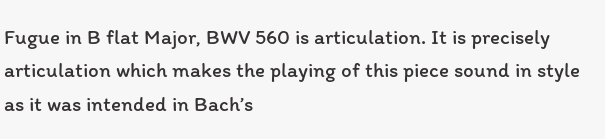Fugue in B flat Major, BWV 560 is articulation. It is precisely articulation which makes the playing of this piece sound in style as it was intended in Bach’s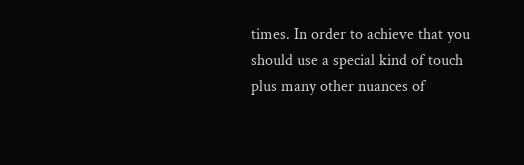times. In order to achieve that you should use a special kind of touch plus many other nuances of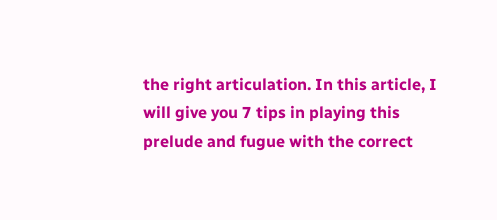the right articulation. In this article, I will give you 7 tips in playing this prelude and fugue with the correct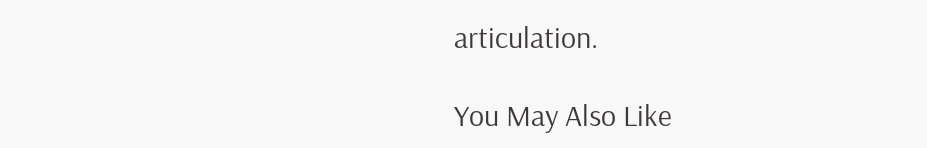articulation.

You May Also Like